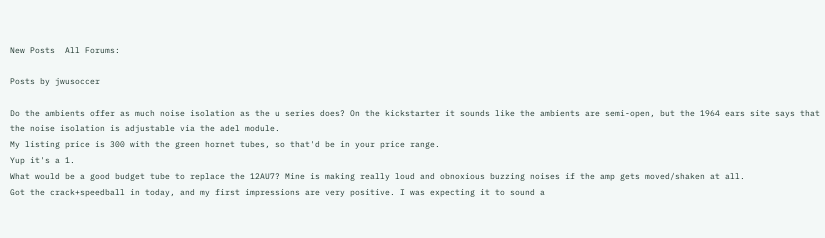New Posts  All Forums:

Posts by jwusoccer

Do the ambients offer as much noise isolation as the u series does? On the kickstarter it sounds like the ambients are semi-open, but the 1964 ears site says that the noise isolation is adjustable via the adel module.
My listing price is 300 with the green hornet tubes, so that'd be in your price range.
Yup it's a 1.
What would be a good budget tube to replace the 12AU7? Mine is making really loud and obnoxious buzzing noises if the amp gets moved/shaken at all.
Got the crack+speedball in today, and my first impressions are very positive. I was expecting it to sound a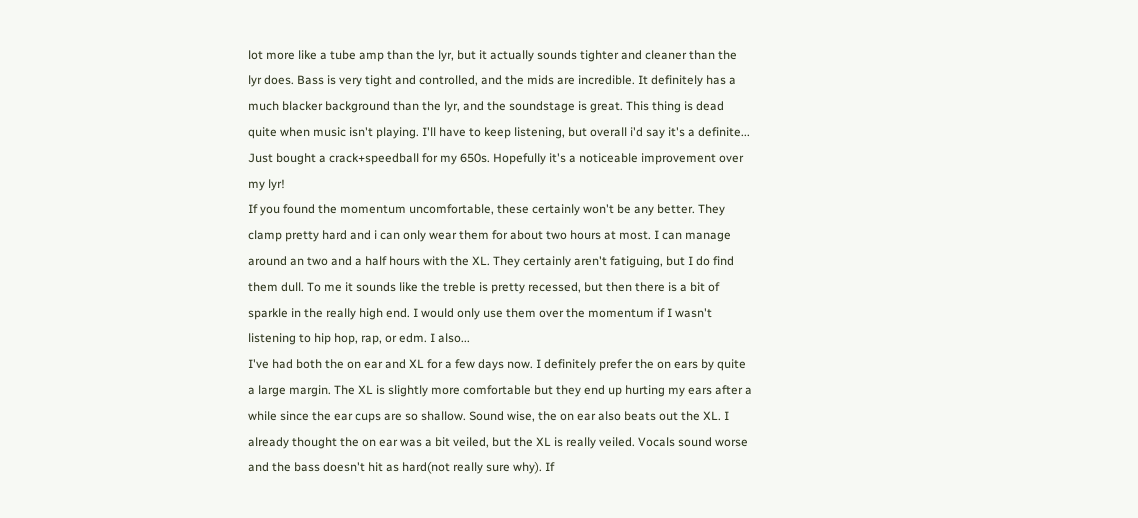lot more like a tube amp than the lyr, but it actually sounds tighter and cleaner than the lyr does. Bass is very tight and controlled, and the mids are incredible. It definitely has a much blacker background than the lyr, and the soundstage is great. This thing is dead quite when music isn't playing. I'll have to keep listening, but overall i'd say it's a definite...
Just bought a crack+speedball for my 650s. Hopefully it's a noticeable improvement over my lyr!
If you found the momentum uncomfortable, these certainly won't be any better. They clamp pretty hard and i can only wear them for about two hours at most. I can manage around an two and a half hours with the XL. They certainly aren't fatiguing, but I do find them dull. To me it sounds like the treble is pretty recessed, but then there is a bit of sparkle in the really high end. I would only use them over the momentum if I wasn't listening to hip hop, rap, or edm. I also...
I've had both the on ear and XL for a few days now. I definitely prefer the on ears by quite a large margin. The XL is slightly more comfortable but they end up hurting my ears after a while since the ear cups are so shallow. Sound wise, the on ear also beats out the XL. I already thought the on ear was a bit veiled, but the XL is really veiled. Vocals sound worse and the bass doesn't hit as hard(not really sure why). If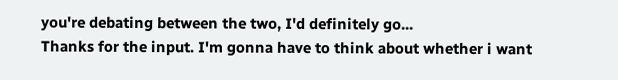you're debating between the two, I'd definitely go...
Thanks for the input. I'm gonna have to think about whether i want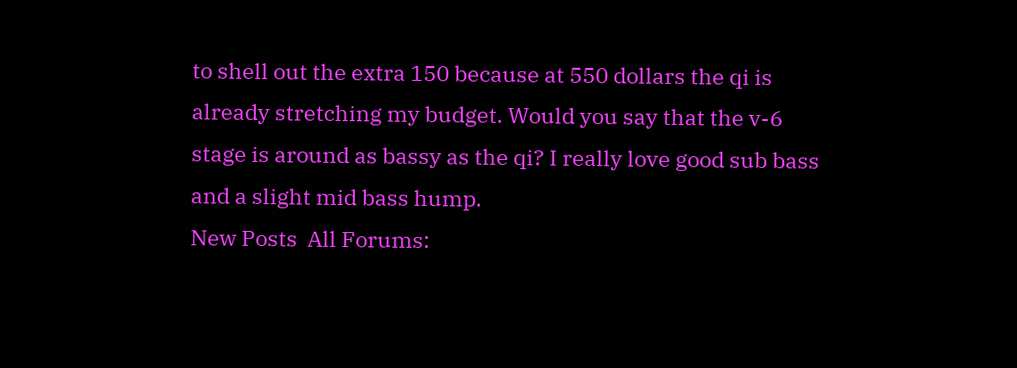to shell out the extra 150 because at 550 dollars the qi is already stretching my budget. Would you say that the v-6 stage is around as bassy as the qi? I really love good sub bass and a slight mid bass hump.
New Posts  All Forums: